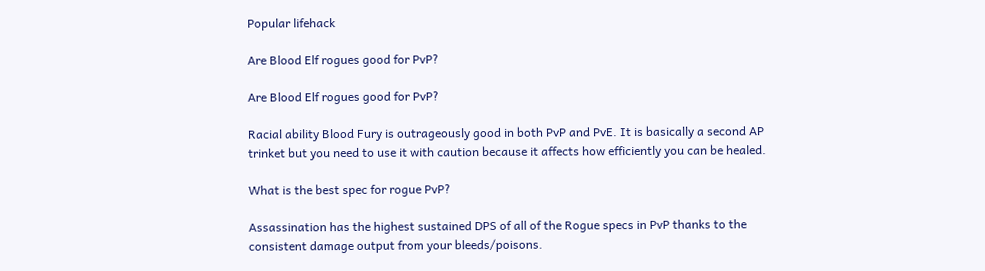Popular lifehack

Are Blood Elf rogues good for PvP?

Are Blood Elf rogues good for PvP?

Racial ability Blood Fury is outrageously good in both PvP and PvE. It is basically a second AP trinket but you need to use it with caution because it affects how efficiently you can be healed.

What is the best spec for rogue PvP?

Assassination has the highest sustained DPS of all of the Rogue specs in PvP thanks to the consistent damage output from your bleeds/poisons.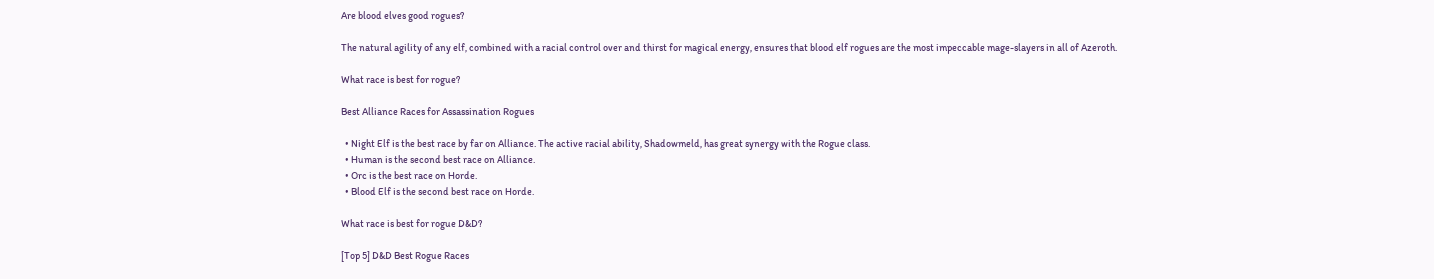Are blood elves good rogues?

The natural agility of any elf, combined with a racial control over and thirst for magical energy, ensures that blood elf rogues are the most impeccable mage-slayers in all of Azeroth.

What race is best for rogue?

Best Alliance Races for Assassination Rogues

  • Night Elf is the best race by far on Alliance. The active racial ability, Shadowmeld, has great synergy with the Rogue class.
  • Human is the second best race on Alliance.
  • Orc is the best race on Horde.
  • Blood Elf is the second best race on Horde.

What race is best for rogue D&D?

[Top 5] D&D Best Rogue Races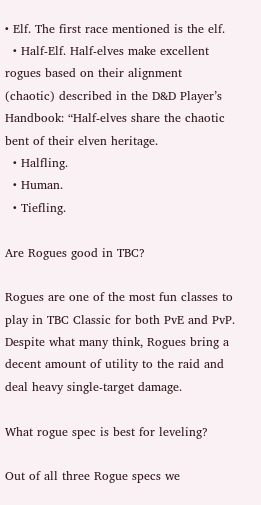• Elf. The first race mentioned is the elf.
  • Half-Elf. Half-elves make excellent rogues based on their alignment (chaotic) described in the D&D Player’s Handbook: “Half-elves share the chaotic bent of their elven heritage.
  • Halfling.
  • Human.
  • Tiefling.

Are Rogues good in TBC?

Rogues are one of the most fun classes to play in TBC Classic for both PvE and PvP. Despite what many think, Rogues bring a decent amount of utility to the raid and deal heavy single-target damage.

What rogue spec is best for leveling?

Out of all three Rogue specs we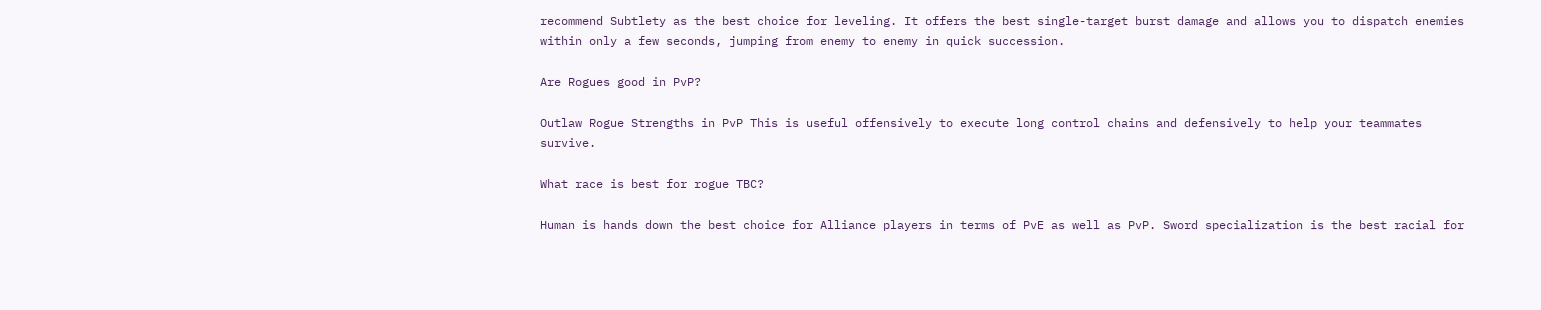recommend Subtlety as the best choice for leveling. It offers the best single-target burst damage and allows you to dispatch enemies within only a few seconds, jumping from enemy to enemy in quick succession.

Are Rogues good in PvP?

Outlaw Rogue Strengths in PvP This is useful offensively to execute long control chains and defensively to help your teammates survive.

What race is best for rogue TBC?

Human is hands down the best choice for Alliance players in terms of PvE as well as PvP. Sword specialization is the best racial for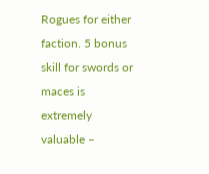Rogues for either faction. 5 bonus skill for swords or maces is extremely valuable –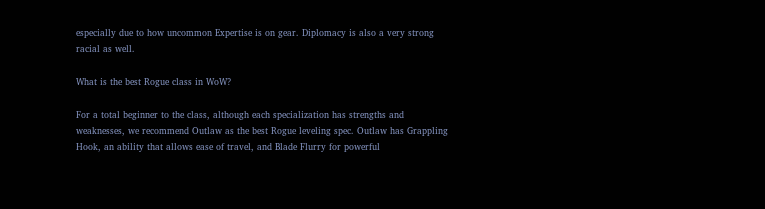especially due to how uncommon Expertise is on gear. Diplomacy is also a very strong racial as well.

What is the best Rogue class in WoW?

For a total beginner to the class, although each specialization has strengths and weaknesses, we recommend Outlaw as the best Rogue leveling spec. Outlaw has Grappling Hook, an ability that allows ease of travel, and Blade Flurry for powerful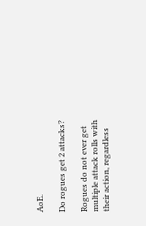AoE.

Do rogues get 2 attacks?

Rogues do not ever get multiple attack rolls with their action, regardless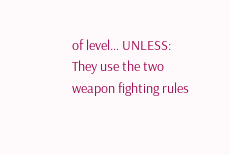of level… UNLESS: They use the two weapon fighting rules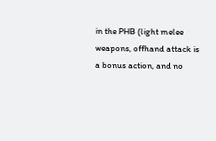in the PHB (light melee weapons, offhand attack is a bonus action, and no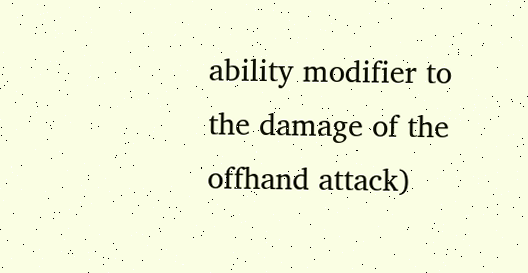ability modifier to the damage of the offhand attack)